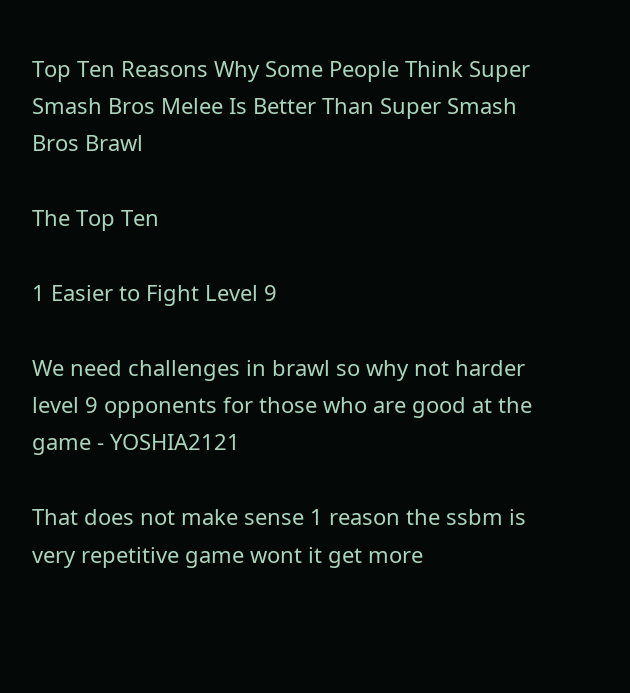Top Ten Reasons Why Some People Think Super Smash Bros Melee Is Better Than Super Smash Bros Brawl

The Top Ten

1 Easier to Fight Level 9

We need challenges in brawl so why not harder level 9 opponents for those who are good at the game - YOSHIA2121

That does not make sense 1 reason the ssbm is very repetitive game wont it get more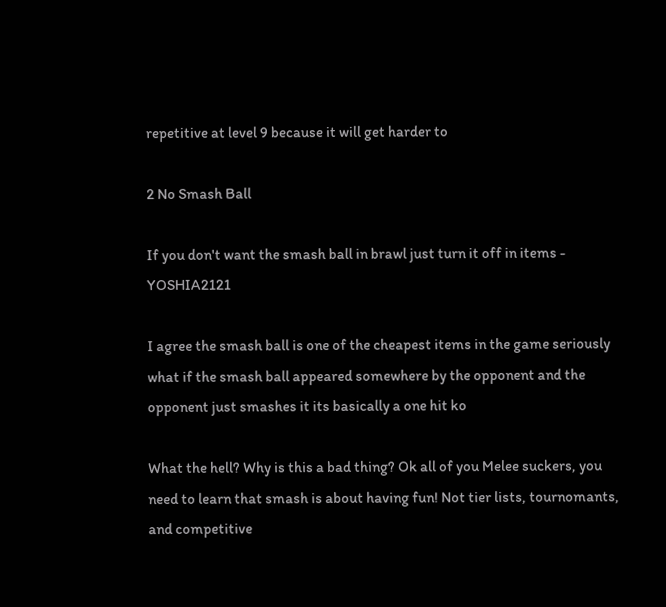repetitive at level 9 because it will get harder to

2 No Smash Ball

If you don't want the smash ball in brawl just turn it off in items - YOSHIA2121

I agree the smash ball is one of the cheapest items in the game seriously what if the smash ball appeared somewhere by the opponent and the opponent just smashes it its basically a one hit ko

What the hell? Why is this a bad thing? Ok all of you Melee suckers, you need to learn that smash is about having fun! Not tier lists, tournomants, and competitive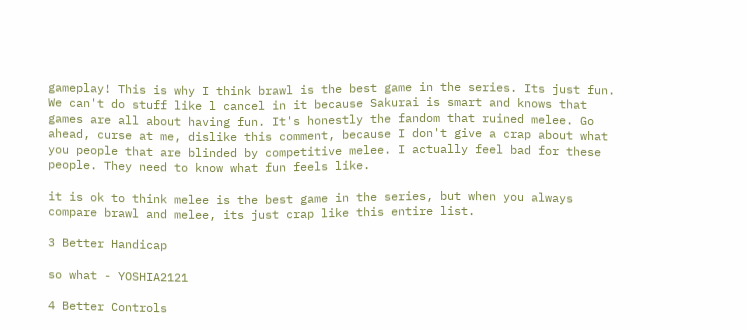gameplay! This is why I think brawl is the best game in the series. Its just fun. We can't do stuff like l cancel in it because Sakurai is smart and knows that games are all about having fun. It's honestly the fandom that ruined melee. Go ahead, curse at me, dislike this comment, because I don't give a crap about what you people that are blinded by competitive melee. I actually feel bad for these people. They need to know what fun feels like.

it is ok to think melee is the best game in the series, but when you always compare brawl and melee, its just crap like this entire list.

3 Better Handicap

so what - YOSHIA2121

4 Better Controls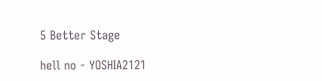5 Better Stage

hell no - YOSHIA2121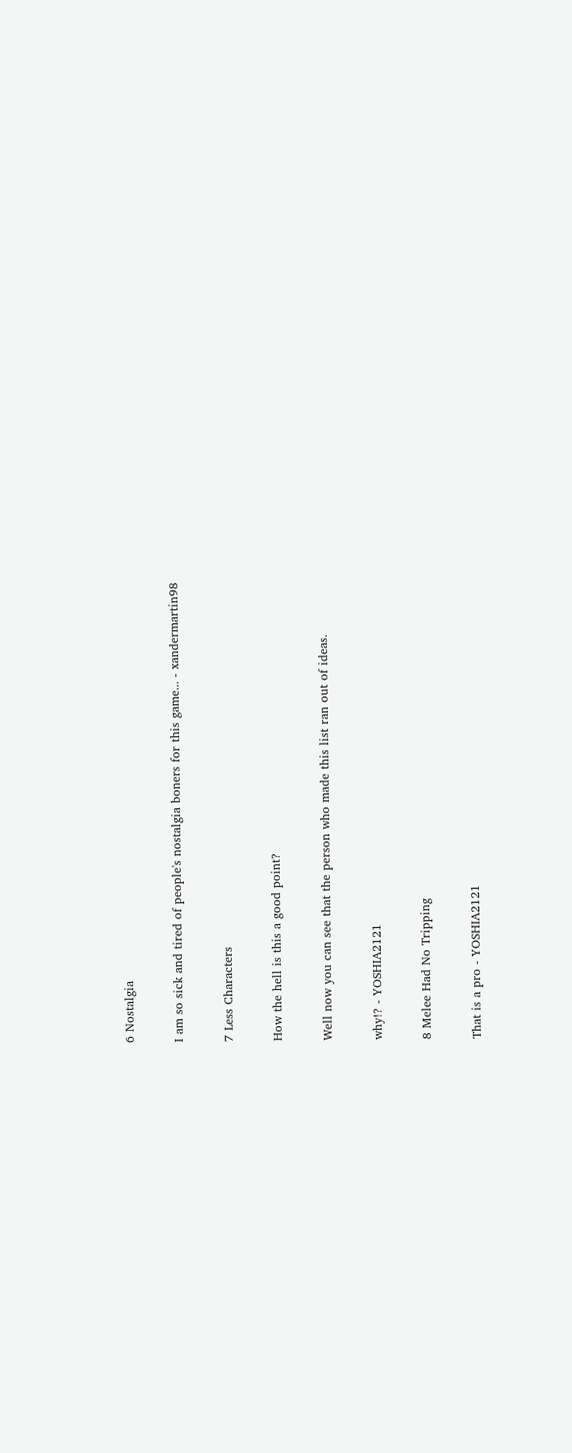6 Nostalgia

I am so sick and tired of people's nostalgia boners for this game... - xandermartin98

7 Less Characters

How the hell is this a good point?

Well now you can see that the person who made this list ran out of ideas.

why!? - YOSHIA2121

8 Melee Had No Tripping

That is a pro - YOSHIA2121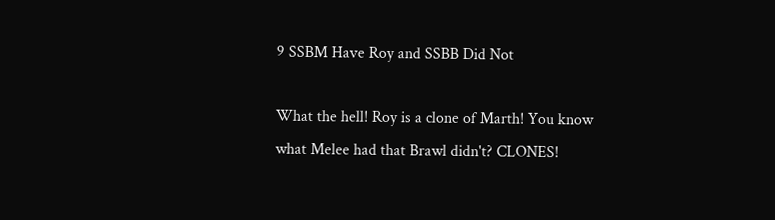9 SSBM Have Roy and SSBB Did Not

What the hell! Roy is a clone of Marth! You know what Melee had that Brawl didn't? CLONES!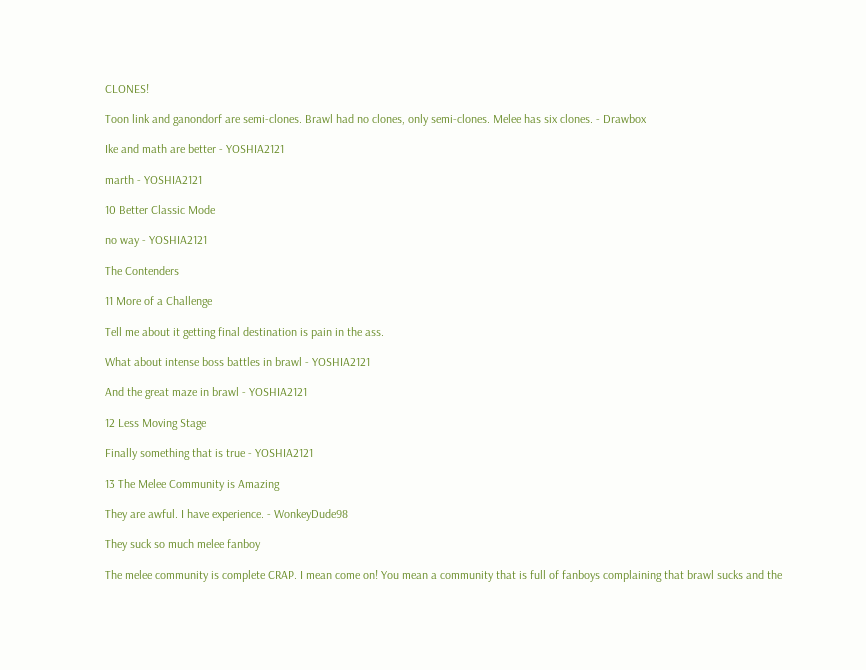CLONES!

Toon link and ganondorf are semi-clones. Brawl had no clones, only semi-clones. Melee has six clones. - Drawbox

Ike and math are better - YOSHIA2121

marth - YOSHIA2121

10 Better Classic Mode

no way - YOSHIA2121

The Contenders

11 More of a Challenge

Tell me about it getting final destination is pain in the ass.

What about intense boss battles in brawl - YOSHIA2121

And the great maze in brawl - YOSHIA2121

12 Less Moving Stage

Finally something that is true - YOSHIA2121

13 The Melee Community is Amazing

They are awful. I have experience. - WonkeyDude98

They suck so much melee fanboy

The melee community is complete CRAP. I mean come on! You mean a community that is full of fanboys complaining that brawl sucks and the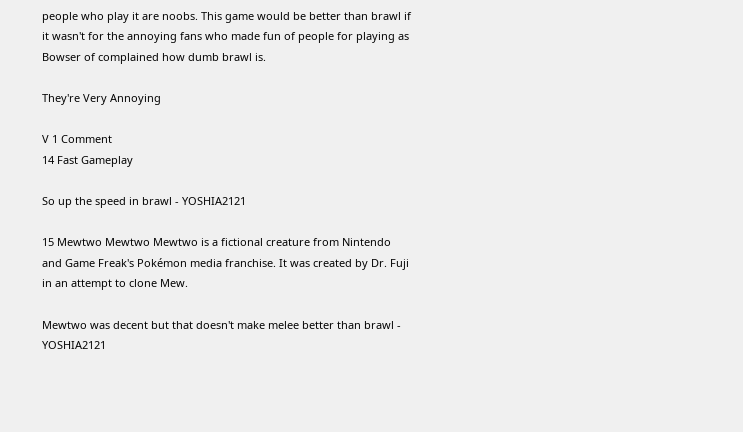people who play it are noobs. This game would be better than brawl if it wasn't for the annoying fans who made fun of people for playing as Bowser of complained how dumb brawl is.

They're Very Annoying

V 1 Comment
14 Fast Gameplay

So up the speed in brawl - YOSHIA2121

15 Mewtwo Mewtwo Mewtwo is a fictional creature from Nintendo and Game Freak's Pokémon media franchise. It was created by Dr. Fuji in an attempt to clone Mew.

Mewtwo was decent but that doesn't make melee better than brawl - YOSHIA2121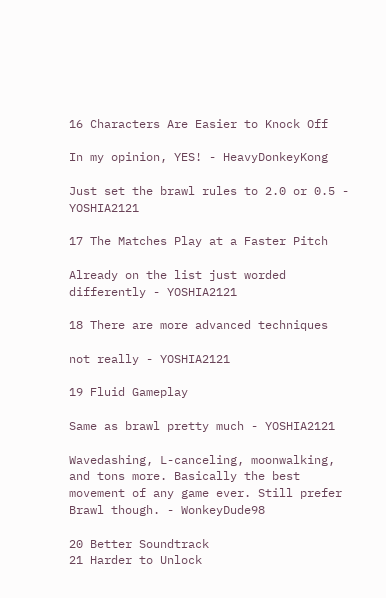16 Characters Are Easier to Knock Off

In my opinion, YES! - HeavyDonkeyKong

Just set the brawl rules to 2.0 or 0.5 - YOSHIA2121

17 The Matches Play at a Faster Pitch

Already on the list just worded differently - YOSHIA2121

18 There are more advanced techniques

not really - YOSHIA2121

19 Fluid Gameplay

Same as brawl pretty much - YOSHIA2121

Wavedashing, L-canceling, moonwalking, and tons more. Basically the best movement of any game ever. Still prefer Brawl though. - WonkeyDude98

20 Better Soundtrack
21 Harder to Unlock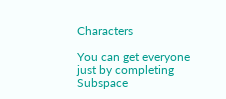Characters

You can get everyone just by completing Subspace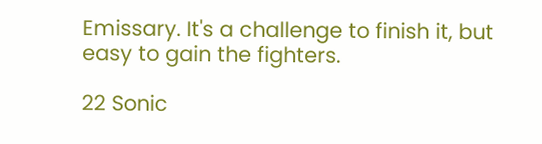Emissary. It's a challenge to finish it, but easy to gain the fighters.

22 Sonic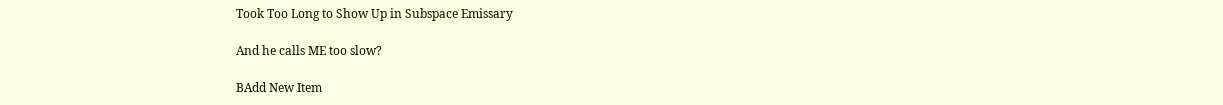Took Too Long to Show Up in Subspace Emissary

And he calls ME too slow?

BAdd New Item